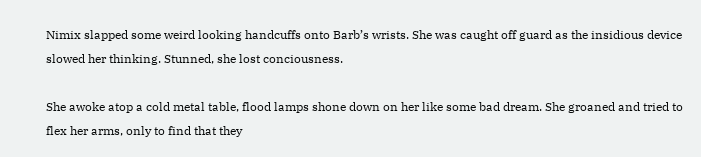Nimix slapped some weird looking handcuffs onto Barb’s wrists. She was caught off guard as the insidious device slowed her thinking. Stunned, she lost conciousness.

She awoke atop a cold metal table, flood lamps shone down on her like some bad dream. She groaned and tried to flex her arms, only to find that they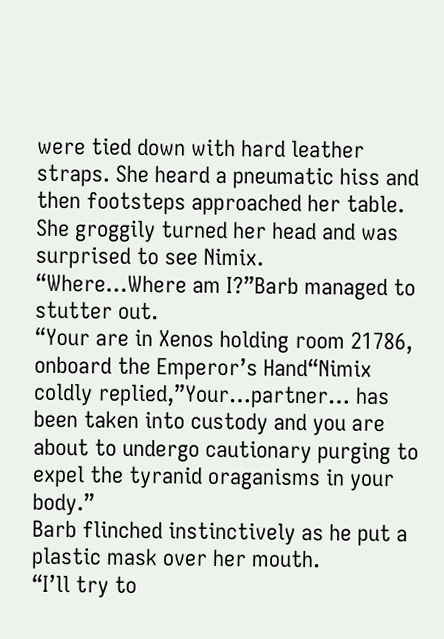were tied down with hard leather straps. She heard a pneumatic hiss and then footsteps approached her table. She groggily turned her head and was surprised to see Nimix.
“Where…Where am I?”Barb managed to stutter out.
“Your are in Xenos holding room 21786, onboard the Emperor’s Hand“Nimix coldly replied,”Your…partner… has been taken into custody and you are about to undergo cautionary purging to expel the tyranid oraganisms in your body.”
Barb flinched instinctively as he put a plastic mask over her mouth.
“I’ll try to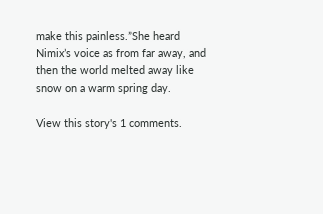make this painless.”She heard Nimix’s voice as from far away, and then the world melted away like snow on a warm spring day.

View this story's 1 comments.